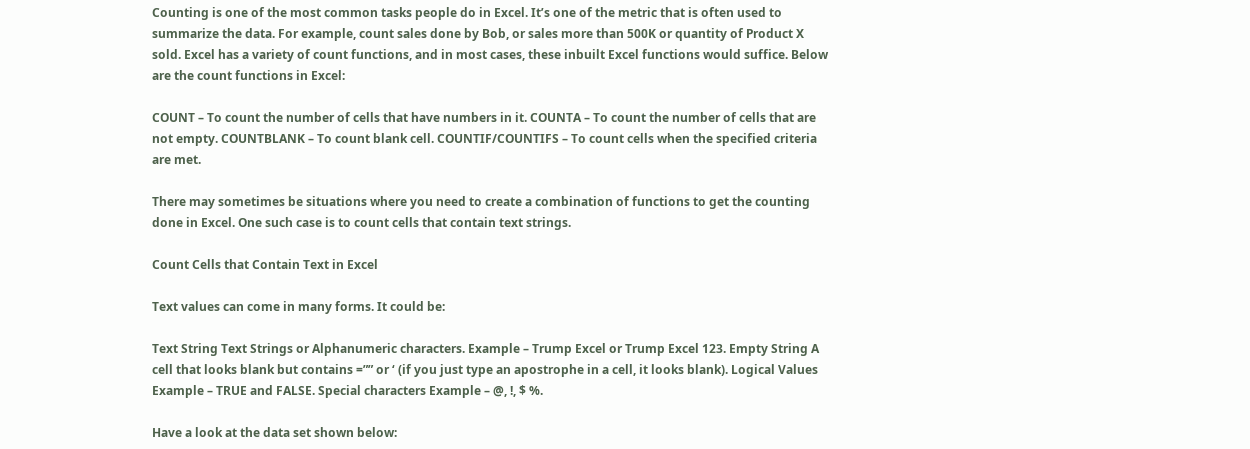Counting is one of the most common tasks people do in Excel. It’s one of the metric that is often used to summarize the data. For example, count sales done by Bob, or sales more than 500K or quantity of Product X sold. Excel has a variety of count functions, and in most cases, these inbuilt Excel functions would suffice. Below are the count functions in Excel:

COUNT – To count the number of cells that have numbers in it. COUNTA – To count the number of cells that are not empty. COUNTBLANK – To count blank cell. COUNTIF/COUNTIFS – To count cells when the specified criteria are met.

There may sometimes be situations where you need to create a combination of functions to get the counting done in Excel. One such case is to count cells that contain text strings.

Count Cells that Contain Text in Excel

Text values can come in many forms. It could be:

Text String Text Strings or Alphanumeric characters. Example – Trump Excel or Trump Excel 123. Empty String A cell that looks blank but contains =”” or ‘ (if you just type an apostrophe in a cell, it looks blank). Logical Values Example – TRUE and FALSE. Special characters Example – @, !, $ %.

Have a look at the data set shown below: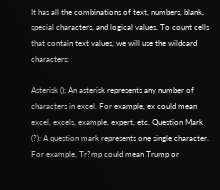It has all the combinations of text, numbers, blank, special characters, and logical values. To count cells that contain text values, we will use the wildcard characters:

Asterisk (): An asterisk represents any number of characters in excel. For example, ex could mean excel, excels, example, expert, etc. Question Mark (?): A question mark represents one single character. For example, Tr?mp could mean Trump or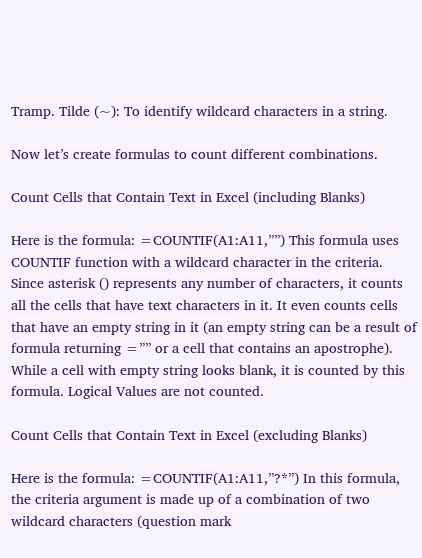Tramp. Tilde (~): To identify wildcard characters in a string.

Now let’s create formulas to count different combinations.

Count Cells that Contain Text in Excel (including Blanks)

Here is the formula: =COUNTIF(A1:A11,””) This formula uses COUNTIF function with a wildcard character in the criteria. Since asterisk () represents any number of characters, it counts all the cells that have text characters in it. It even counts cells that have an empty string in it (an empty string can be a result of formula returning =”” or a cell that contains an apostrophe). While a cell with empty string looks blank, it is counted by this formula. Logical Values are not counted.

Count Cells that Contain Text in Excel (excluding Blanks)

Here is the formula: =COUNTIF(A1:A11,”?*”) In this formula, the criteria argument is made up of a combination of two wildcard characters (question mark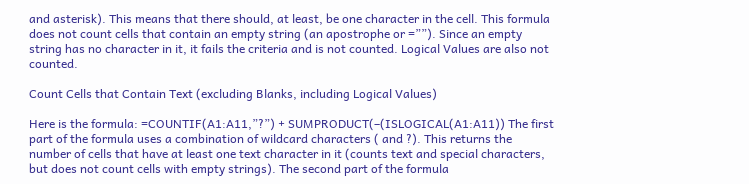and asterisk). This means that there should, at least, be one character in the cell. This formula does not count cells that contain an empty string (an apostrophe or =””). Since an empty string has no character in it, it fails the criteria and is not counted. Logical Values are also not counted.

Count Cells that Contain Text (excluding Blanks, including Logical Values)

Here is the formula: =COUNTIF(A1:A11,”?”) + SUMPRODUCT(–(ISLOGICAL(A1:A11)) The first part of the formula uses a combination of wildcard characters ( and ?). This returns the number of cells that have at least one text character in it (counts text and special characters, but does not count cells with empty strings). The second part of the formula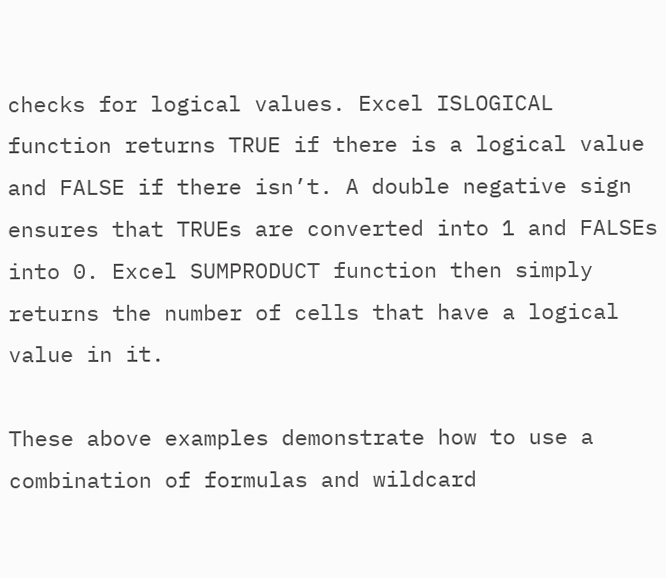checks for logical values. Excel ISLOGICAL function returns TRUE if there is a logical value and FALSE if there isn’t. A double negative sign ensures that TRUEs are converted into 1 and FALSEs into 0. Excel SUMPRODUCT function then simply returns the number of cells that have a logical value in it.

These above examples demonstrate how to use a combination of formulas and wildcard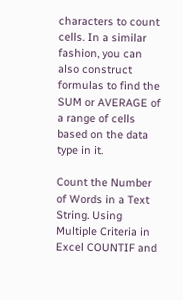characters to count cells. In a similar fashion, you can also construct formulas to find the SUM or AVERAGE of a range of cells based on the data type in it.

Count the Number of Words in a Text String. Using Multiple Criteria in Excel COUNTIF and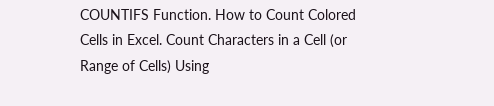COUNTIFS Function. How to Count Colored Cells in Excel. Count Characters in a Cell (or Range of Cells) Using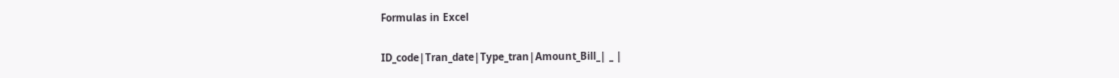Formulas in Excel

ID_code|Tran_date|Type_tran|Amount_Bill_| _ |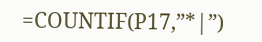=COUNTIF(P17,”*|”)